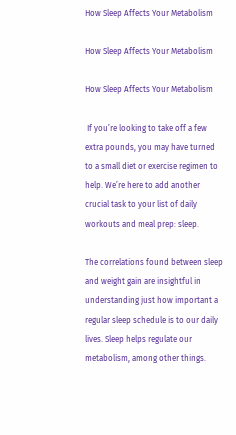How Sleep Affects Your Metabolism

How Sleep Affects Your Metabolism

How Sleep Affects Your Metabolism

 If you’re looking to take off a few extra pounds, you may have turned to a small diet or exercise regimen to help. We’re here to add another crucial task to your list of daily workouts and meal prep: sleep.

The correlations found between sleep and weight gain are insightful in understanding just how important a regular sleep schedule is to our daily lives. Sleep helps regulate our metabolism, among other things.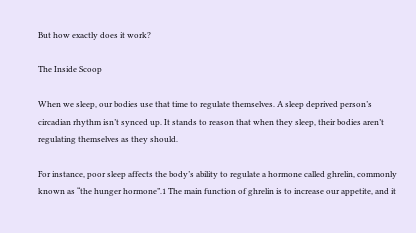But how exactly does it work?

The Inside Scoop

When we sleep, our bodies use that time to regulate themselves. A sleep deprived person’s circadian rhythm isn’t synced up. It stands to reason that when they sleep, their bodies aren’t regulating themselves as they should.

For instance, poor sleep affects the body’s ability to regulate a hormone called ghrelin, commonly known as “the hunger hormone”.1 The main function of ghrelin is to increase our appetite, and it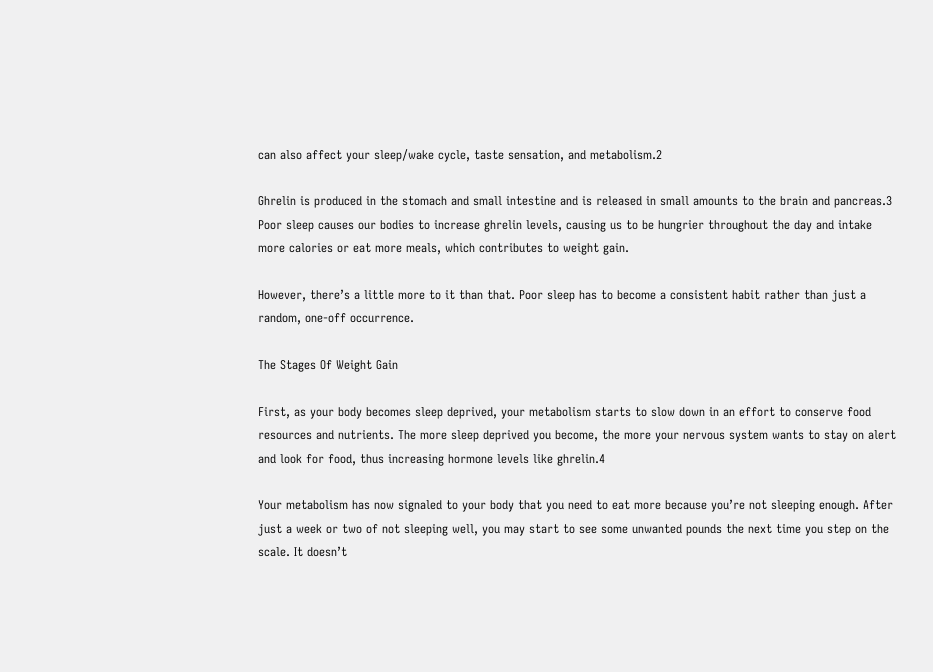can also affect your sleep/wake cycle, taste sensation, and metabolism.2

Ghrelin is produced in the stomach and small intestine and is released in small amounts to the brain and pancreas.3 Poor sleep causes our bodies to increase ghrelin levels, causing us to be hungrier throughout the day and intake more calories or eat more meals, which contributes to weight gain.

However, there’s a little more to it than that. Poor sleep has to become a consistent habit rather than just a random, one-off occurrence.

The Stages Of Weight Gain

First, as your body becomes sleep deprived, your metabolism starts to slow down in an effort to conserve food resources and nutrients. The more sleep deprived you become, the more your nervous system wants to stay on alert and look for food, thus increasing hormone levels like ghrelin.4

Your metabolism has now signaled to your body that you need to eat more because you’re not sleeping enough. After just a week or two of not sleeping well, you may start to see some unwanted pounds the next time you step on the scale. It doesn’t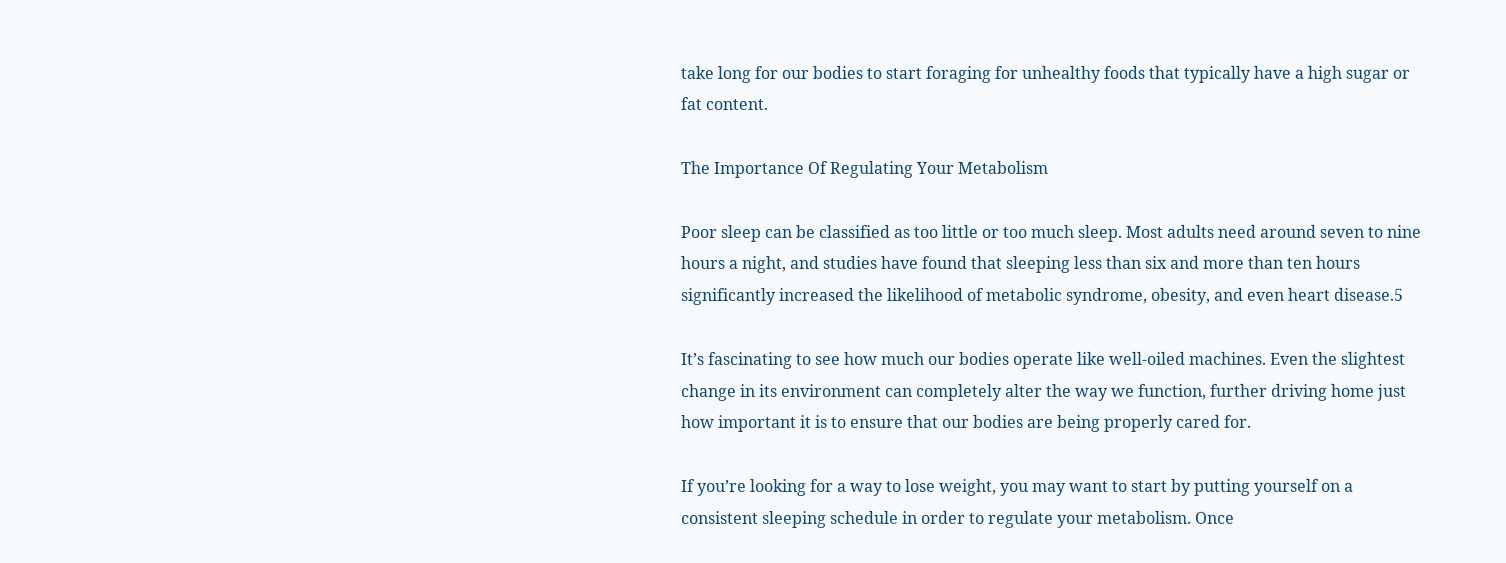take long for our bodies to start foraging for unhealthy foods that typically have a high sugar or fat content.

The Importance Of Regulating Your Metabolism

Poor sleep can be classified as too little or too much sleep. Most adults need around seven to nine hours a night, and studies have found that sleeping less than six and more than ten hours significantly increased the likelihood of metabolic syndrome, obesity, and even heart disease.5

It’s fascinating to see how much our bodies operate like well-oiled machines. Even the slightest change in its environment can completely alter the way we function, further driving home just how important it is to ensure that our bodies are being properly cared for.

If you’re looking for a way to lose weight, you may want to start by putting yourself on a consistent sleeping schedule in order to regulate your metabolism. Once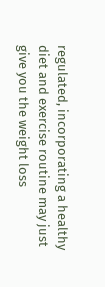regulated, incorporating a healthy diet and exercise routine may just give you the weight loss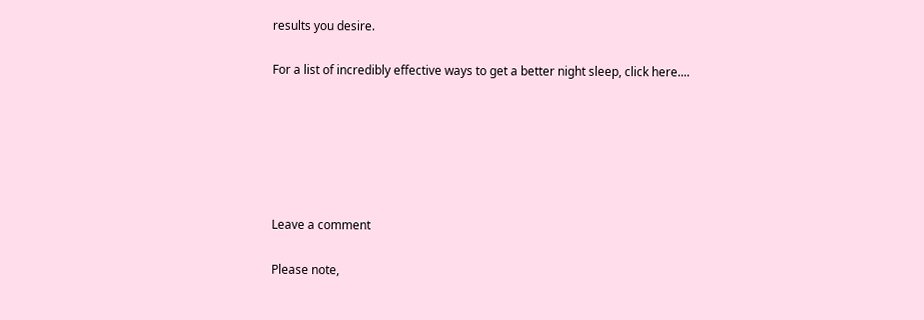results you desire.

For a list of incredibly effective ways to get a better night sleep, click here....






Leave a comment

Please note,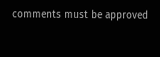comments must be approved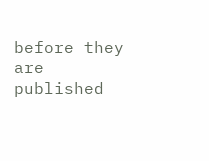before they are published